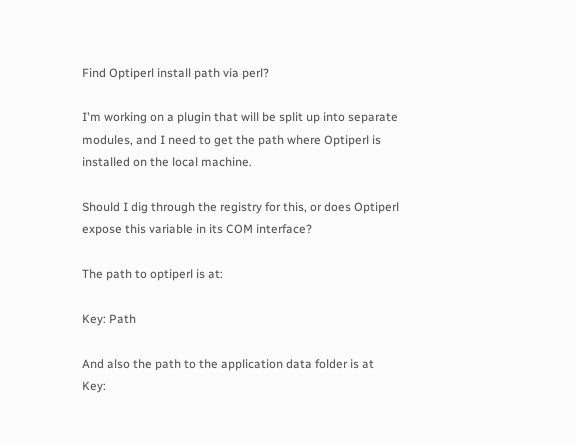Find Optiperl install path via perl?

I'm working on a plugin that will be split up into separate modules, and I need to get the path where Optiperl is installed on the local machine.

Should I dig through the registry for this, or does Optiperl expose this variable in its COM interface?

The path to optiperl is at:

Key: Path

And also the path to the application data folder is at
Key: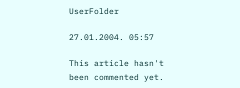UserFolder

27.01.2004. 05:57

This article hasn't been commented yet.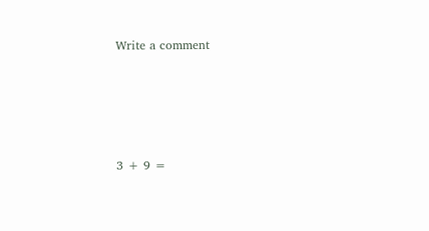Write a comment




3 + 9 =